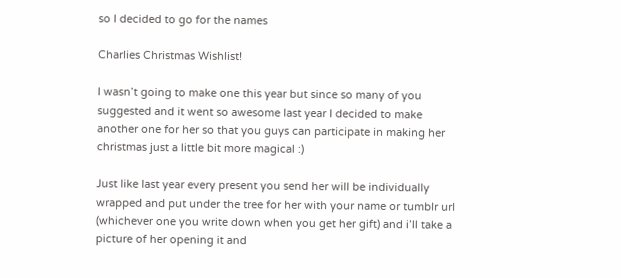so I decided to go for the names

Charlies Christmas Wishlist!

I wasn’t going to make one this year but since so many of you suggested and it went so awesome last year I decided to make another one for her so that you guys can participate in making her christmas just a little bit more magical :)

Just like last year every present you send her will be individually wrapped and put under the tree for her with your name or tumblr url (whichever one you write down when you get her gift) and i’ll take a picture of her opening it and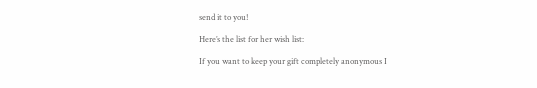send it to you!

Here’s the list for her wish list:

If you want to keep your gift completely anonymous I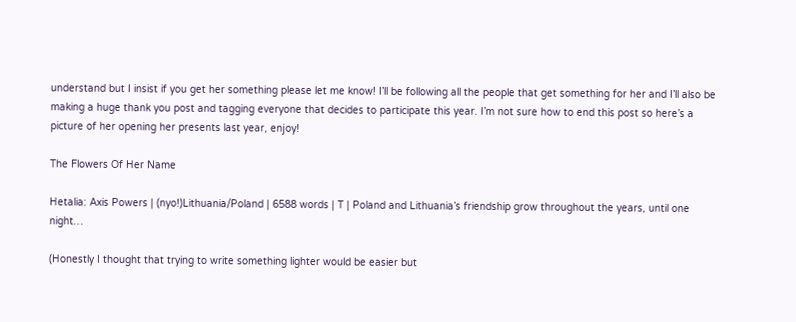understand but I insist if you get her something please let me know! I’ll be following all the people that get something for her and I’ll also be making a huge thank you post and tagging everyone that decides to participate this year. I’m not sure how to end this post so here’s a picture of her opening her presents last year, enjoy!

The Flowers Of Her Name

Hetalia: Axis Powers | (nyo!)Lithuania/Poland | 6588 words | T | Poland and Lithuania’s friendship grow throughout the years, until one night…

(Honestly I thought that trying to write something lighter would be easier but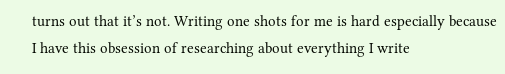turns out that it’s not. Writing one shots for me is hard especially because I have this obsession of researching about everything I write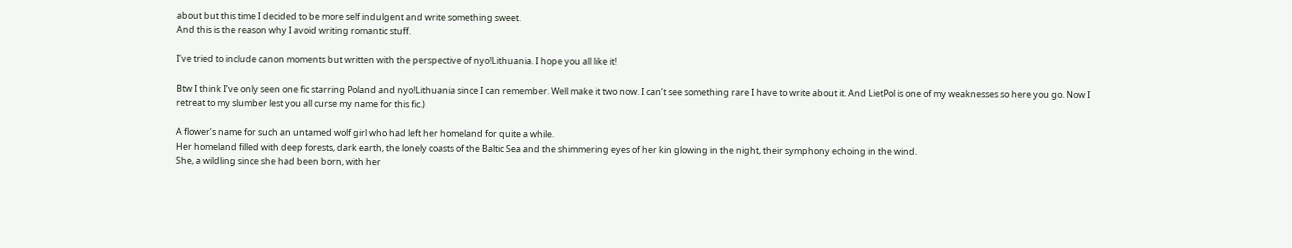about but this time I decided to be more self indulgent and write something sweet.
And this is the reason why I avoid writing romantic stuff.

I’ve tried to include canon moments but written with the perspective of nyo!Lithuania. I hope you all like it!

Btw I think I’ve only seen one fic starring Poland and nyo!Lithuania since I can remember. Well make it two now. I can’t see something rare I have to write about it. And LietPol is one of my weaknesses so here you go. Now I retreat to my slumber lest you all curse my name for this fic.)

A flower’s name for such an untamed wolf girl who had left her homeland for quite a while.
Her homeland filled with deep forests, dark earth, the lonely coasts of the Baltic Sea and the shimmering eyes of her kin glowing in the night, their symphony echoing in the wind.
She, a wildling since she had been born, with her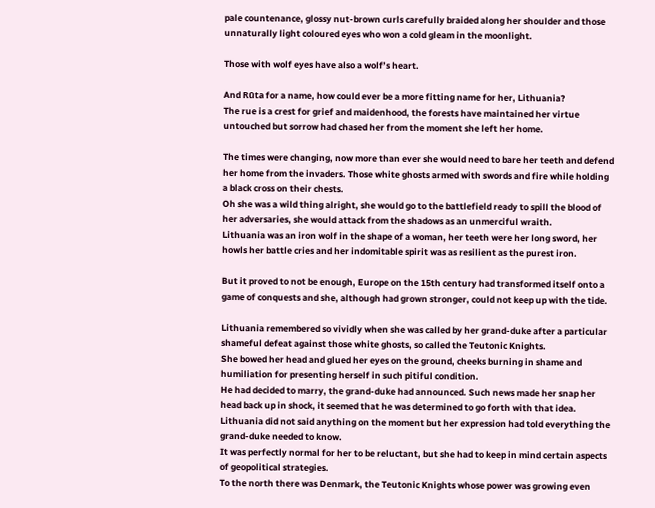pale countenance, glossy nut-brown curls carefully braided along her shoulder and those unnaturally light coloured eyes who won a cold gleam in the moonlight.

Those with wolf eyes have also a wolf’s heart.

And Rūta for a name, how could ever be a more fitting name for her, Lithuania?
The rue is a crest for grief and maidenhood, the forests have maintained her virtue untouched but sorrow had chased her from the moment she left her home.

The times were changing, now more than ever she would need to bare her teeth and defend her home from the invaders. Those white ghosts armed with swords and fire while holding a black cross on their chests.
Oh she was a wild thing alright, she would go to the battlefield ready to spill the blood of her adversaries, she would attack from the shadows as an unmerciful wraith.
Lithuania was an iron wolf in the shape of a woman, her teeth were her long sword, her howls her battle cries and her indomitable spirit was as resilient as the purest iron.

But it proved to not be enough, Europe on the 15th century had transformed itself onto a game of conquests and she, although had grown stronger, could not keep up with the tide.

Lithuania remembered so vividly when she was called by her grand-duke after a particular shameful defeat against those white ghosts, so called the Teutonic Knights.
She bowed her head and glued her eyes on the ground, cheeks burning in shame and humiliation for presenting herself in such pitiful condition.
He had decided to marry, the grand-duke had announced. Such news made her snap her head back up in shock, it seemed that he was determined to go forth with that idea.
Lithuania did not said anything on the moment but her expression had told everything the grand-duke needed to know.
It was perfectly normal for her to be reluctant, but she had to keep in mind certain aspects of geopolitical strategies.
To the north there was Denmark, the Teutonic Knights whose power was growing even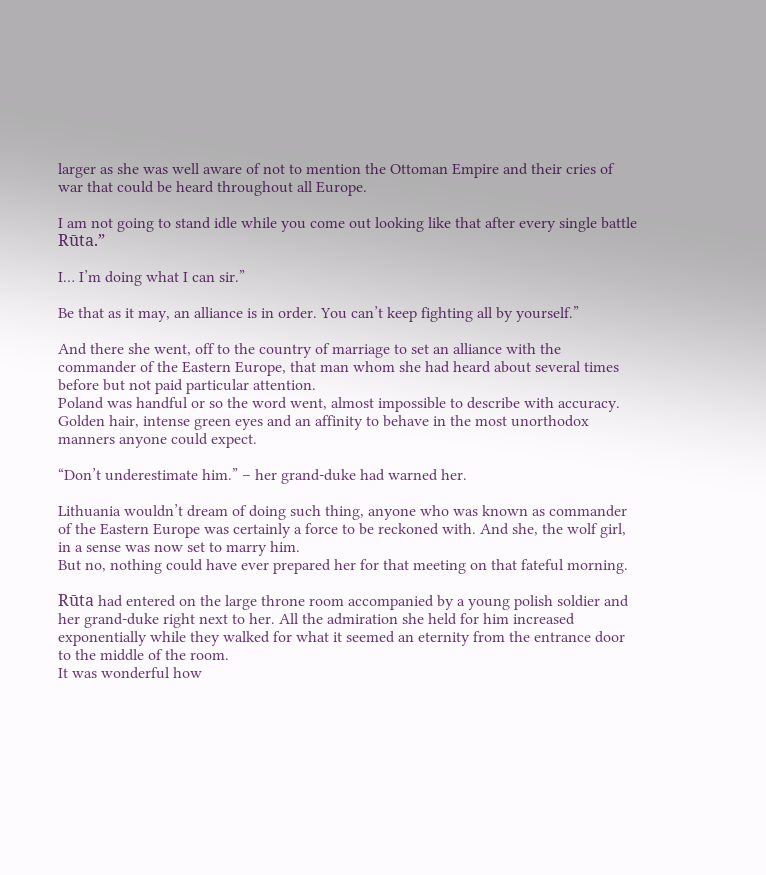larger as she was well aware of not to mention the Ottoman Empire and their cries of war that could be heard throughout all Europe.

I am not going to stand idle while you come out looking like that after every single battle Rūta.”

I… I’m doing what I can sir.”

Be that as it may, an alliance is in order. You can’t keep fighting all by yourself.”

And there she went, off to the country of marriage to set an alliance with the commander of the Eastern Europe, that man whom she had heard about several times before but not paid particular attention.
Poland was handful or so the word went, almost impossible to describe with accuracy. Golden hair, intense green eyes and an affinity to behave in the most unorthodox manners anyone could expect.

“Don’t underestimate him.” – her grand-duke had warned her.

Lithuania wouldn’t dream of doing such thing, anyone who was known as commander of the Eastern Europe was certainly a force to be reckoned with. And she, the wolf girl, in a sense was now set to marry him.
But no, nothing could have ever prepared her for that meeting on that fateful morning.

Rūta had entered on the large throne room accompanied by a young polish soldier and her grand-duke right next to her. All the admiration she held for him increased exponentially while they walked for what it seemed an eternity from the entrance door to the middle of the room.
It was wonderful how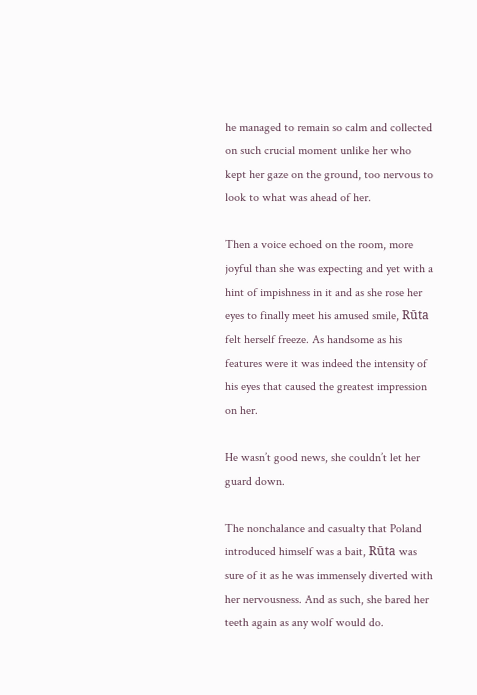he managed to remain so calm and collected on such crucial moment unlike her who kept her gaze on the ground, too nervous to look to what was ahead of her.

Then a voice echoed on the room, more joyful than she was expecting and yet with a hint of impishness in it and as she rose her eyes to finally meet his amused smile, Rūta felt herself freeze. As handsome as his features were it was indeed the intensity of his eyes that caused the greatest impression on her.

He wasn’t good news, she couldn’t let her guard down.

The nonchalance and casualty that Poland introduced himself was a bait, Rūta was sure of it as he was immensely diverted with her nervousness. And as such, she bared her teeth again as any wolf would do.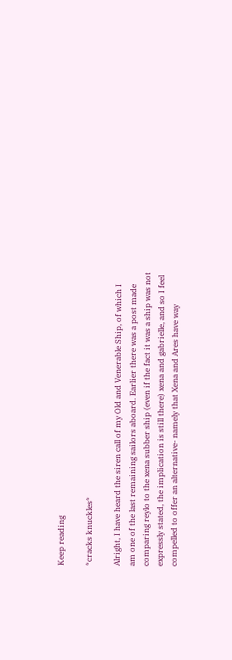Keep reading

*cracks knuckles*

Alright, I have heard the siren call of my Old and Venerable Ship, of which I am one of the last remaining sailors aboard. Earlier there was a post made comparing reylo to the xena subber ship (even if the fact it was a ship was not expressly stated, the implication is still there) xena and gabrielle, and so I feel compelled to offer an alternative- namely that Xena and Ares have way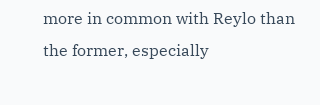more in common with Reylo than the former, especially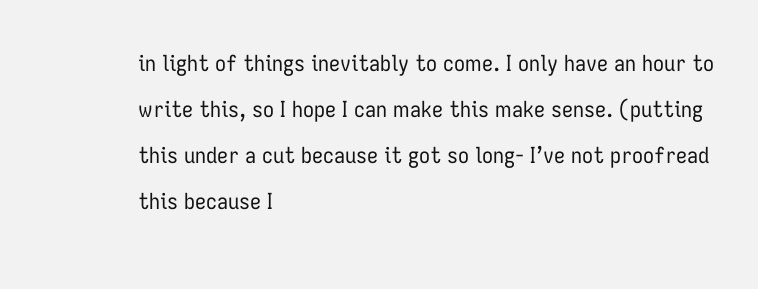in light of things inevitably to come. I only have an hour to write this, so I hope I can make this make sense. (putting this under a cut because it got so long- I’ve not proofread this because I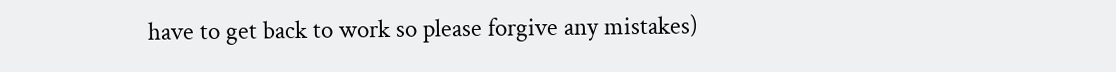have to get back to work so please forgive any mistakes)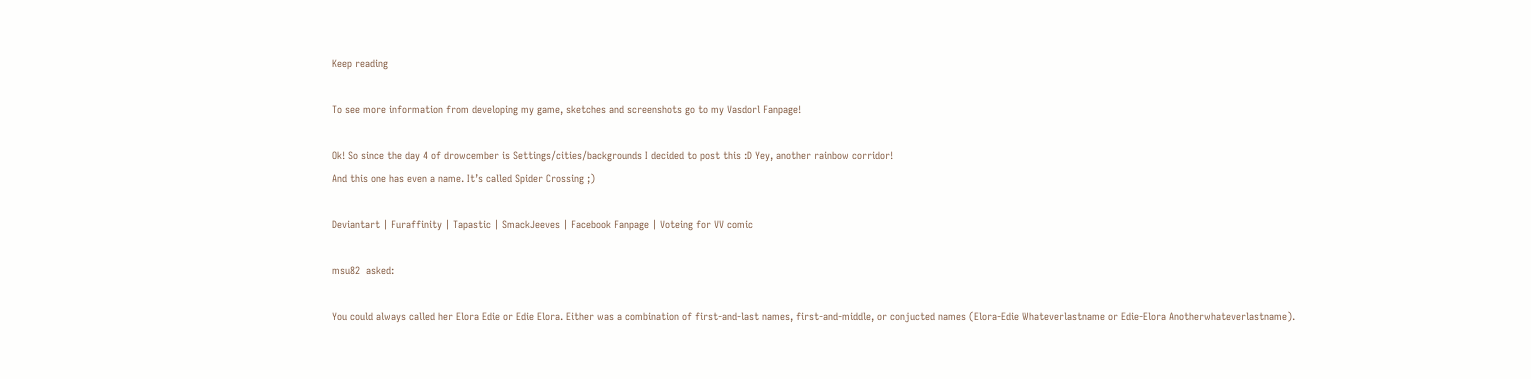Keep reading

To see more information from developing my game, sketches and screenshots go to my Vasdorl Fanpage!

Ok! So since the day 4 of drowcember is Settings/cities/backgrounds I decided to post this :D Yey, another rainbow corridor!
And this one has even a name. It’s called Spider Crossing ;)

Deviantart | Furaffinity | Tapastic | SmackJeeves | Facebook Fanpage | Voteing for VV comic

msu82  asked:

You could always called her Elora Edie or Edie Elora. Either was a combination of first-and-last names, first-and-middle, or conjucted names (Elora-Edie Whateverlastname or Edie-Elora Anotherwhateverlastname).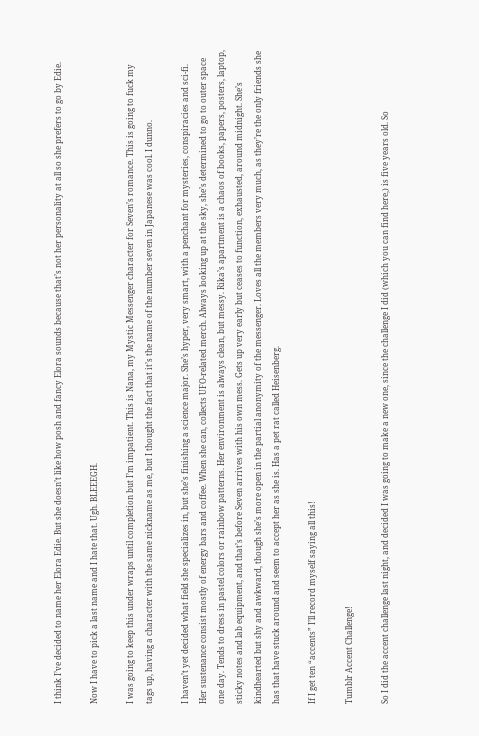I think I’ve decided to name her Elora Edie. But she doesn’t like how posh and fancy Elora sounds because that’s not her personality at all so she prefers to go by Edie.

Now I have to pick a last name and I hate that. Ugh. BLEEEGH.

I was going to keep this under wraps until completion but I’m impatient. This is Nana, my Mystic Messenger character for Seven’s romance. This is going to fuck my tags up, having a character with the same nickname as me, but I thought the fact that it’s the name of the number seven in Japanese was cool. I dunno.

I haven’t yet decided what field she specializes in, but she’s finishing a science major. She’s hyper, very smart, with a penchant for mysteries, conspiracies and sci-fi. Her sustenance consist mostly of energy bars and coffee. When she can, collects UFO-related merch. Always looking up at the sky, she’s determined to go to outer space one day. Tends to dress in pastel colors or rainbow patterns. Her environment is always clean, but messy. Rika’s apartment is a chaos of books, papers, posters, laptop, sticky notes and lab equipment, and that’s before Seven arrives with his own mess. Gets up very early but ceases to function, exhausted, around midnight. She’s kindhearted but shy and awkward, though she’s more open in the partial anonymity of the messenger. Loves all the members very much, as they’re the only friends she has that have stuck around and seem to accept her as she is. Has a pet rat called Heisenberg.

If I get ten “accents” I’ll record myself saying all this!

Tumblr Accent Challenge!

So I did the accent challenge last night, and decided I was going to make a new one, since the challenge I did (which you can find here,) is five years old. So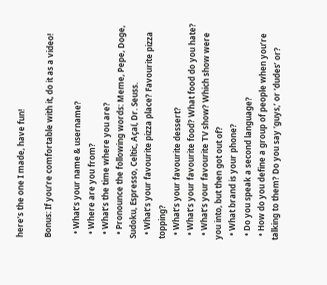here’s the one I made, have fun!

Bonus: If you’re comfortable with it, do it as a video!

  • What’s your name & username?
  • Where are you from?
  • What’s the time where you are?
  • Pronounce the following words: Meme, Pepe, Doge, Sudoku, Espresso, Celtic, Açaí, Dr. Seuss.
  • What’s your favourite pizza place? Favourite pizza topping?
  • What’s your favourite dessert?
  • What’s your favourite food? What food do you hate?
  • What’s your favourite TV show? Which show were you into, but then got out of?
  • What brand is your phone?
  • Do you speak a second language?
  • How do you define a group of people when you’re talking to them? Do you say ‘guys,’ or ‘dudes’ or?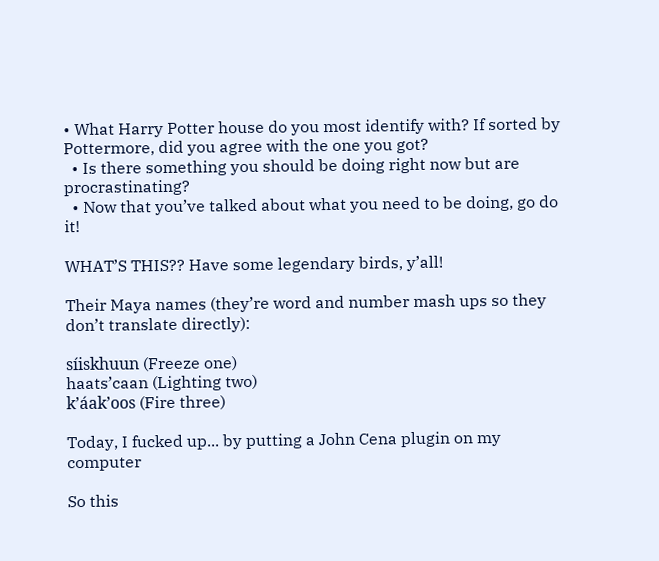• What Harry Potter house do you most identify with? If sorted by Pottermore, did you agree with the one you got?
  • Is there something you should be doing right now but are procrastinating?
  • Now that you’ve talked about what you need to be doing, go do it!

WHAT’S THIS?? Have some legendary birds, y’all!

Their Maya names (they’re word and number mash ups so they don’t translate directly):

síiskhuun (Freeze one)
haats’caan (Lighting two)
k’áak’oos (Fire three)

Today, I fucked up... by putting a John Cena plugin on my computer

So this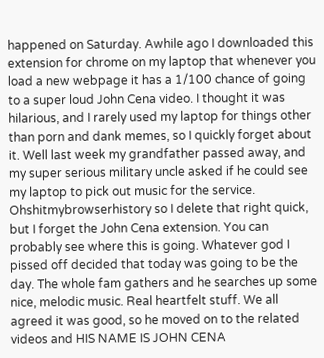happened on Saturday. Awhile ago I downloaded this extension for chrome on my laptop that whenever you load a new webpage it has a 1/100 chance of going to a super loud John Cena video. I thought it was hilarious, and I rarely used my laptop for things other than porn and dank memes, so I quickly forget about it. Well last week my grandfather passed away, and my super serious military uncle asked if he could see my laptop to pick out music for the service. Ohshitmybrowserhistory so I delete that right quick, but I forget the John Cena extension. You can probably see where this is going. Whatever god I pissed off decided that today was going to be the day. The whole fam gathers and he searches up some nice, melodic music. Real heartfelt stuff. We all agreed it was good, so he moved on to the related videos and HIS NAME IS JOHN CENA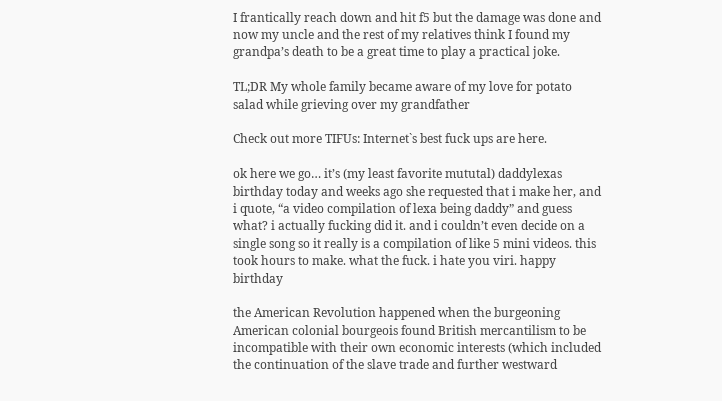I frantically reach down and hit f5 but the damage was done and now my uncle and the rest of my relatives think I found my grandpa’s death to be a great time to play a practical joke.

TL;DR My whole family became aware of my love for potato salad while grieving over my grandfather

Check out more TIFUs: Internet`s best fuck ups are here.

ok here we go… it’s (my least favorite mututal) daddylexas birthday today and weeks ago she requested that i make her, and i quote, “a video compilation of lexa being daddy” and guess what? i actually fucking did it. and i couldn’t even decide on a single song so it really is a compilation of like 5 mini videos. this took hours to make. what the fuck. i hate you viri. happy birthday

the American Revolution happened when the burgeoning American colonial bourgeois found British mercantilism to be incompatible with their own economic interests (which included the continuation of the slave trade and further westward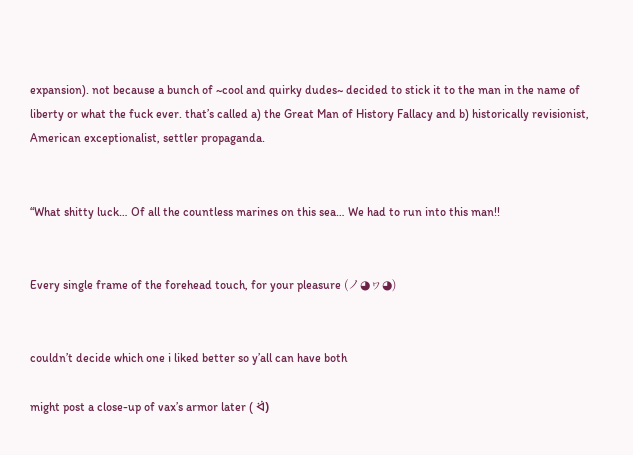expansion). not because a bunch of ~cool and quirky dudes~ decided to stick it to the man in the name of liberty or what the fuck ever. that’s called a) the Great Man of History Fallacy and b) historically revisionist, American exceptionalist, settler propaganda.


“What shitty luck… Of all the countless marines on this sea… We had to run into this man!!


Every single frame of the forehead touch, for your pleasure (ノ◕ヮ◕)


couldn’t decide which one i liked better so y’all can have both

might post a close-up of vax’s armor later ( ᐛ)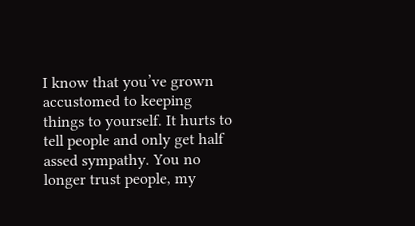I know that you’ve grown accustomed to keeping things to yourself. It hurts to tell people and only get half assed sympathy. You no longer trust people, my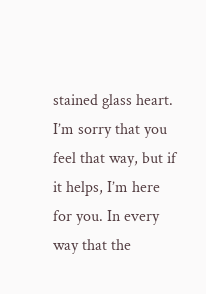stained glass heart. I’m sorry that you feel that way, but if it helps, I’m here for you. In every way that the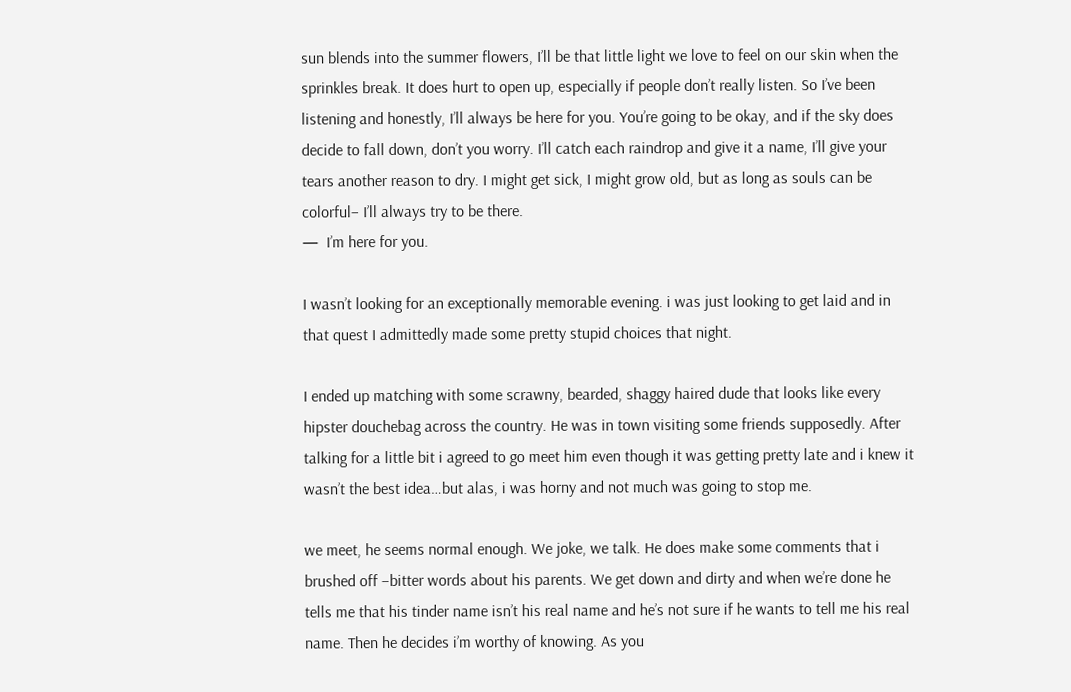sun blends into the summer flowers, I’ll be that little light we love to feel on our skin when the sprinkles break. It does hurt to open up, especially if people don’t really listen. So I’ve been listening and honestly, I’ll always be here for you. You’re going to be okay, and if the sky does decide to fall down, don’t you worry. I’ll catch each raindrop and give it a name, I’ll give your tears another reason to dry. I might get sick, I might grow old, but as long as souls can be colorful– I’ll always try to be there.
—  I’m here for you.

I wasn’t looking for an exceptionally memorable evening. i was just looking to get laid and in that quest I admittedly made some pretty stupid choices that night.

I ended up matching with some scrawny, bearded, shaggy haired dude that looks like every hipster douchebag across the country. He was in town visiting some friends supposedly. After talking for a little bit i agreed to go meet him even though it was getting pretty late and i knew it wasn’t the best idea…but alas, i was horny and not much was going to stop me.

we meet, he seems normal enough. We joke, we talk. He does make some comments that i brushed off –bitter words about his parents. We get down and dirty and when we’re done he tells me that his tinder name isn’t his real name and he’s not sure if he wants to tell me his real name. Then he decides i’m worthy of knowing. As you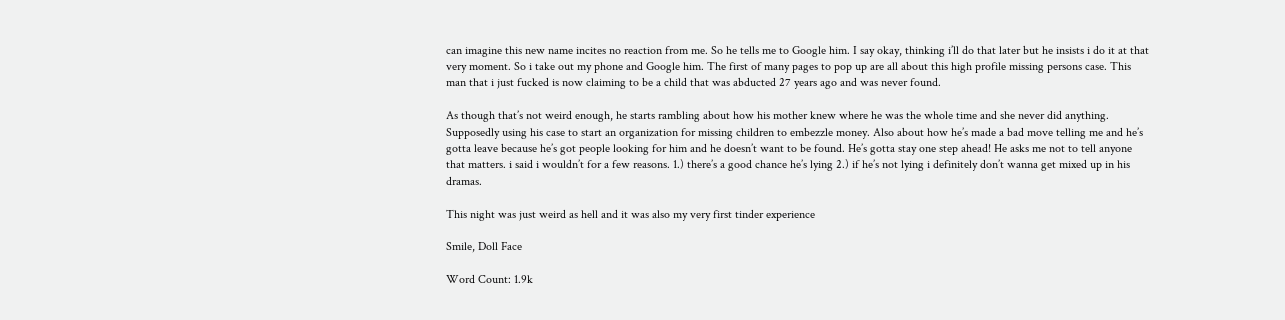can imagine this new name incites no reaction from me. So he tells me to Google him. I say okay, thinking i’ll do that later but he insists i do it at that very moment. So i take out my phone and Google him. The first of many pages to pop up are all about this high profile missing persons case. This man that i just fucked is now claiming to be a child that was abducted 27 years ago and was never found.

As though that’s not weird enough, he starts rambling about how his mother knew where he was the whole time and she never did anything. Supposedly using his case to start an organization for missing children to embezzle money. Also about how he’s made a bad move telling me and he’s gotta leave because he’s got people looking for him and he doesn’t want to be found. He’s gotta stay one step ahead! He asks me not to tell anyone that matters. i said i wouldn’t for a few reasons. 1.) there’s a good chance he’s lying 2.) if he’s not lying i definitely don’t wanna get mixed up in his dramas.

This night was just weird as hell and it was also my very first tinder experience

Smile, Doll Face

Word Count: 1.9k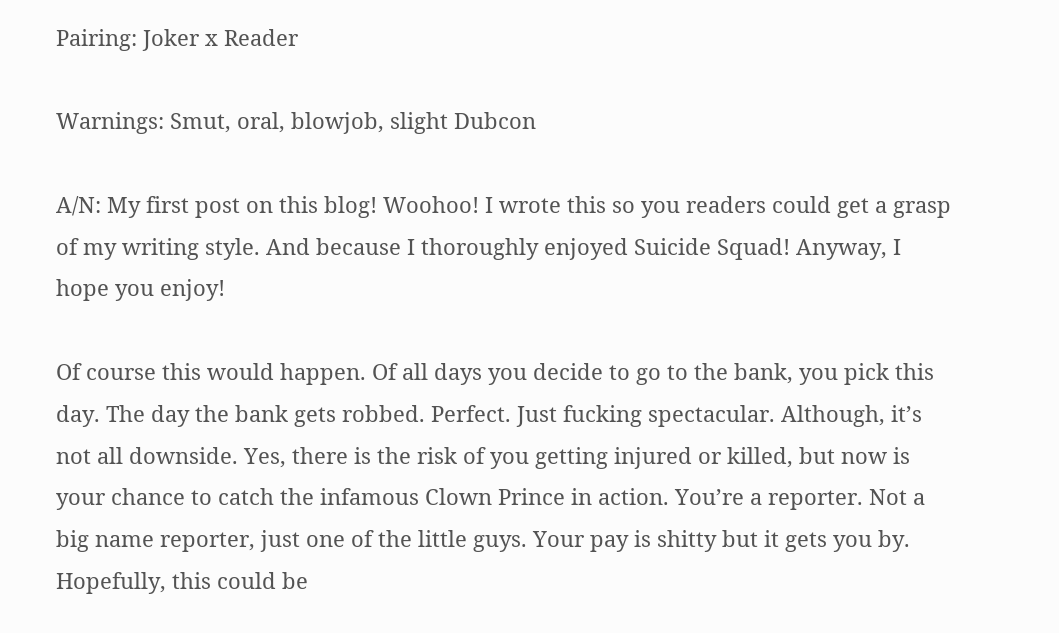Pairing: Joker x Reader

Warnings: Smut, oral, blowjob, slight Dubcon

A/N: My first post on this blog! Woohoo! I wrote this so you readers could get a grasp of my writing style. And because I thoroughly enjoyed Suicide Squad! Anyway, I hope you enjoy!

Of course this would happen. Of all days you decide to go to the bank, you pick this day. The day the bank gets robbed. Perfect. Just fucking spectacular. Although, it’s not all downside. Yes, there is the risk of you getting injured or killed, but now is your chance to catch the infamous Clown Prince in action. You’re a reporter. Not a big name reporter, just one of the little guys. Your pay is shitty but it gets you by. Hopefully, this could be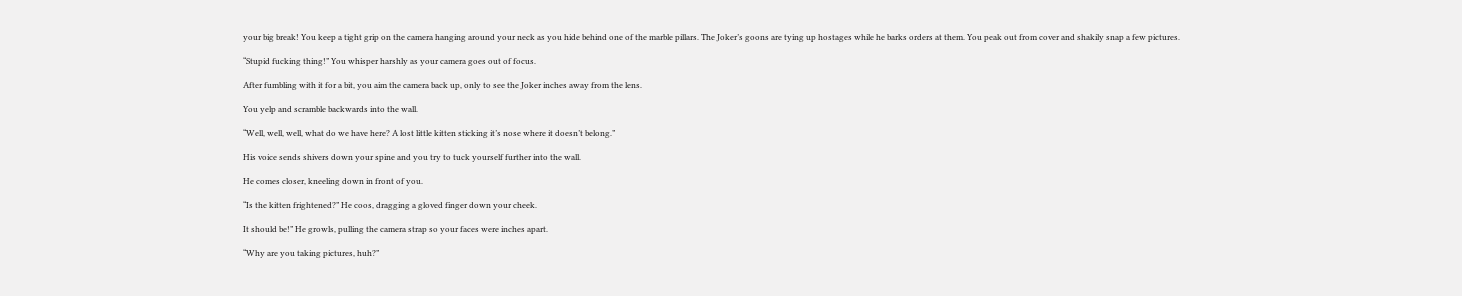your big break! You keep a tight grip on the camera hanging around your neck as you hide behind one of the marble pillars. The Joker’s goons are tying up hostages while he barks orders at them. You peak out from cover and shakily snap a few pictures.

“Stupid fucking thing!” You whisper harshly as your camera goes out of focus.

After fumbling with it for a bit, you aim the camera back up, only to see the Joker inches away from the lens.

You yelp and scramble backwards into the wall.

“Well, well, well, what do we have here? A lost little kitten sticking it’s nose where it doesn’t belong.”

His voice sends shivers down your spine and you try to tuck yourself further into the wall.

He comes closer, kneeling down in front of you.

“Is the kitten frightened?” He coos, dragging a gloved finger down your cheek.

It should be!” He growls, pulling the camera strap so your faces were inches apart.

“Why are you taking pictures, huh?”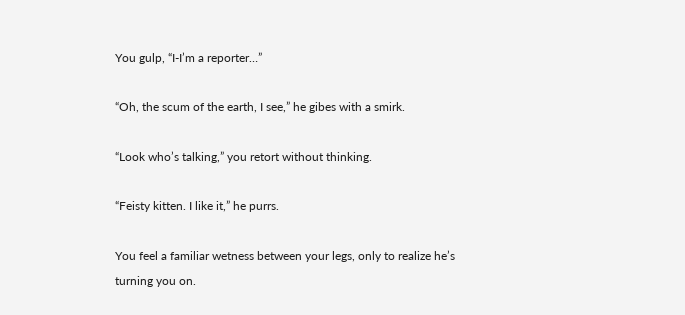You gulp, “I-I’m a reporter…”

“Oh, the scum of the earth, I see,” he gibes with a smirk.

“Look who’s talking,” you retort without thinking.

“Feisty kitten. I like it,” he purrs.

You feel a familiar wetness between your legs, only to realize he’s turning you on.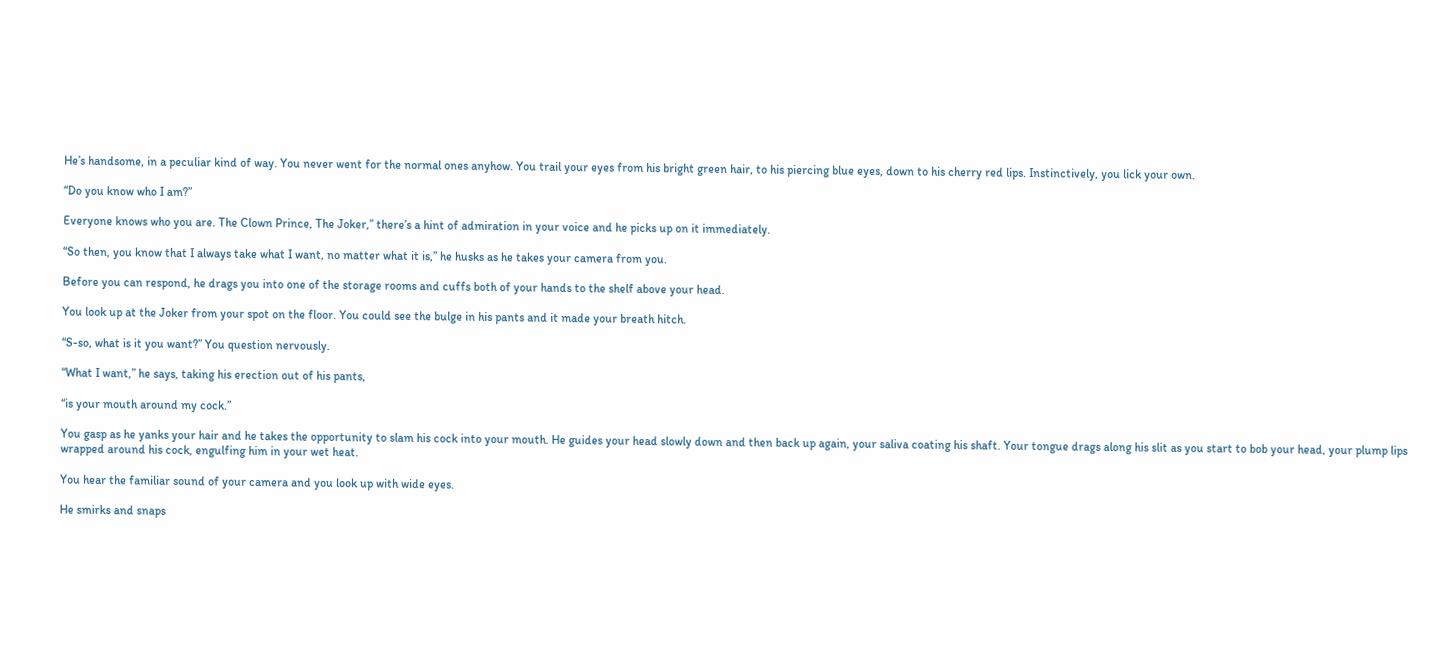He’s handsome, in a peculiar kind of way. You never went for the normal ones anyhow. You trail your eyes from his bright green hair, to his piercing blue eyes, down to his cherry red lips. Instinctively, you lick your own.

“Do you know who I am?”

Everyone knows who you are. The Clown Prince, The Joker,” there’s a hint of admiration in your voice and he picks up on it immediately.

“So then, you know that I always take what I want, no matter what it is,” he husks as he takes your camera from you.

Before you can respond, he drags you into one of the storage rooms and cuffs both of your hands to the shelf above your head.

You look up at the Joker from your spot on the floor. You could see the bulge in his pants and it made your breath hitch.

“S-so, what is it you want?” You question nervously.

“What I want,” he says, taking his erection out of his pants,

“is your mouth around my cock.”

You gasp as he yanks your hair and he takes the opportunity to slam his cock into your mouth. He guides your head slowly down and then back up again, your saliva coating his shaft. Your tongue drags along his slit as you start to bob your head, your plump lips wrapped around his cock, engulfing him in your wet heat.

You hear the familiar sound of your camera and you look up with wide eyes.

He smirks and snaps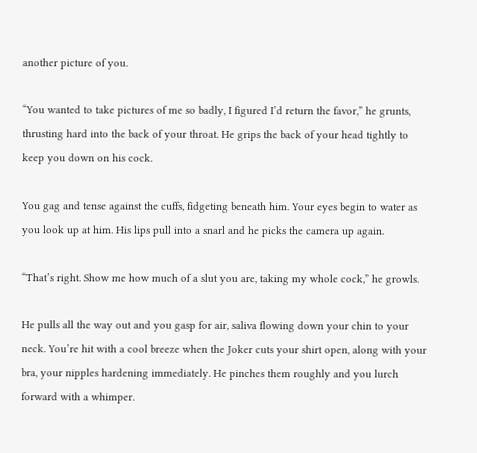another picture of you.

“You wanted to take pictures of me so badly, I figured I’d return the favor,” he grunts, thrusting hard into the back of your throat. He grips the back of your head tightly to keep you down on his cock.

You gag and tense against the cuffs, fidgeting beneath him. Your eyes begin to water as you look up at him. His lips pull into a snarl and he picks the camera up again.

“That’s right. Show me how much of a slut you are, taking my whole cock,” he growls.

He pulls all the way out and you gasp for air, saliva flowing down your chin to your neck. You’re hit with a cool breeze when the Joker cuts your shirt open, along with your bra, your nipples hardening immediately. He pinches them roughly and you lurch forward with a whimper.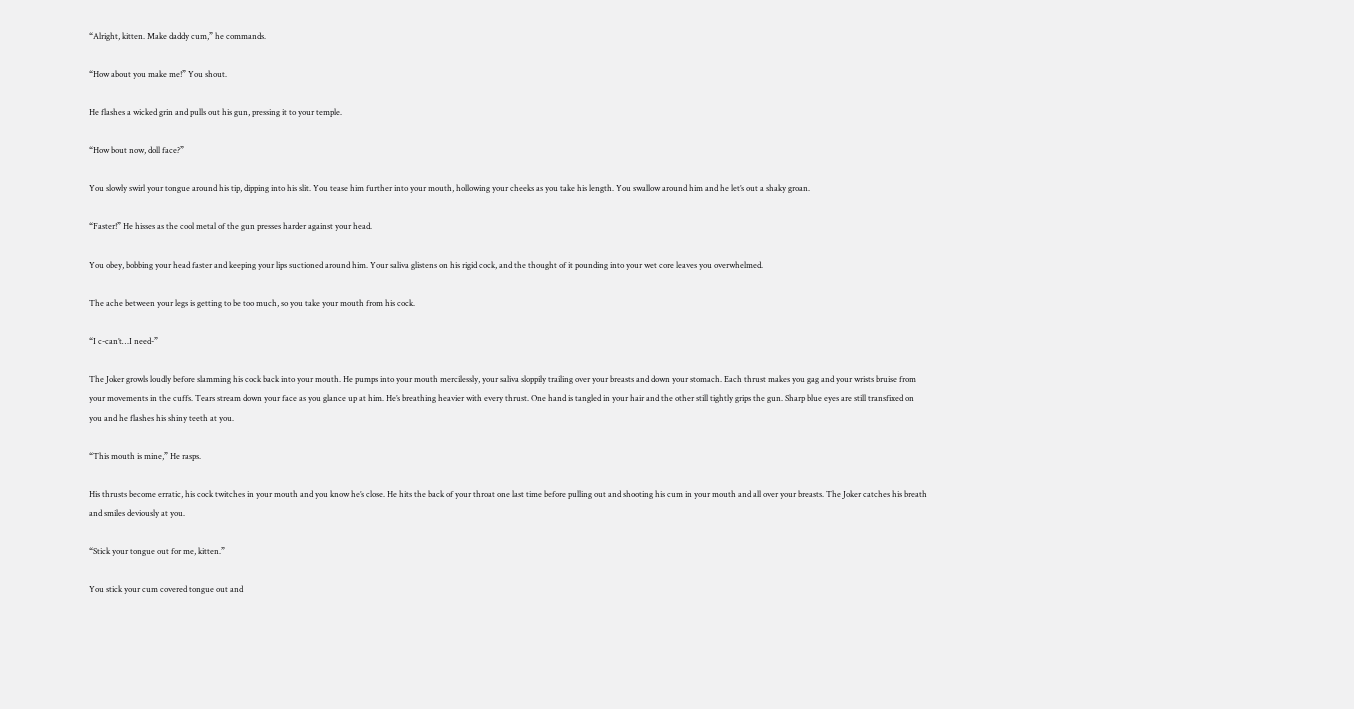“Alright, kitten. Make daddy cum,” he commands.

“How about you make me!” You shout.

He flashes a wicked grin and pulls out his gun, pressing it to your temple.

“How bout now, doll face?”

You slowly swirl your tongue around his tip, dipping into his slit. You tease him further into your mouth, hollowing your cheeks as you take his length. You swallow around him and he let’s out a shaky groan.

“Faster!” He hisses as the cool metal of the gun presses harder against your head.

You obey, bobbing your head faster and keeping your lips suctioned around him. Your saliva glistens on his rigid cock, and the thought of it pounding into your wet core leaves you overwhelmed.

The ache between your legs is getting to be too much, so you take your mouth from his cock.

“I c-can’t…I need-”

The Joker growls loudly before slamming his cock back into your mouth. He pumps into your mouth mercilessly, your saliva sloppily trailing over your breasts and down your stomach. Each thrust makes you gag and your wrists bruise from your movements in the cuffs. Tears stream down your face as you glance up at him. He’s breathing heavier with every thrust. One hand is tangled in your hair and the other still tightly grips the gun. Sharp blue eyes are still transfixed on you and he flashes his shiny teeth at you.

“This mouth is mine,” He rasps.

His thrusts become erratic, his cock twitches in your mouth and you know he’s close. He hits the back of your throat one last time before pulling out and shooting his cum in your mouth and all over your breasts. The Joker catches his breath and smiles deviously at you.

“Stick your tongue out for me, kitten.”

You stick your cum covered tongue out and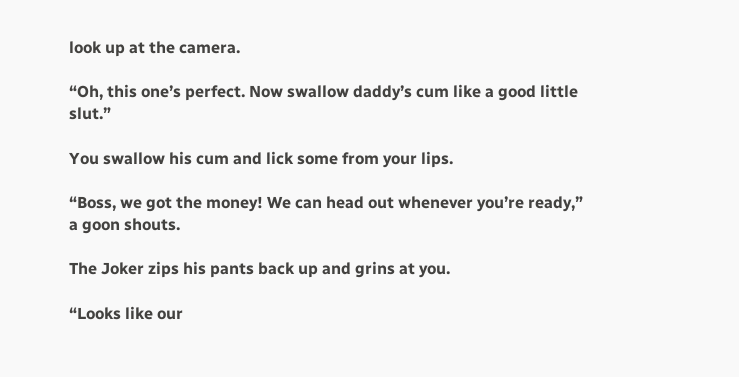look up at the camera.

“Oh, this one’s perfect. Now swallow daddy’s cum like a good little slut.”

You swallow his cum and lick some from your lips.

“Boss, we got the money! We can head out whenever you’re ready,” a goon shouts.

The Joker zips his pants back up and grins at you.

“Looks like our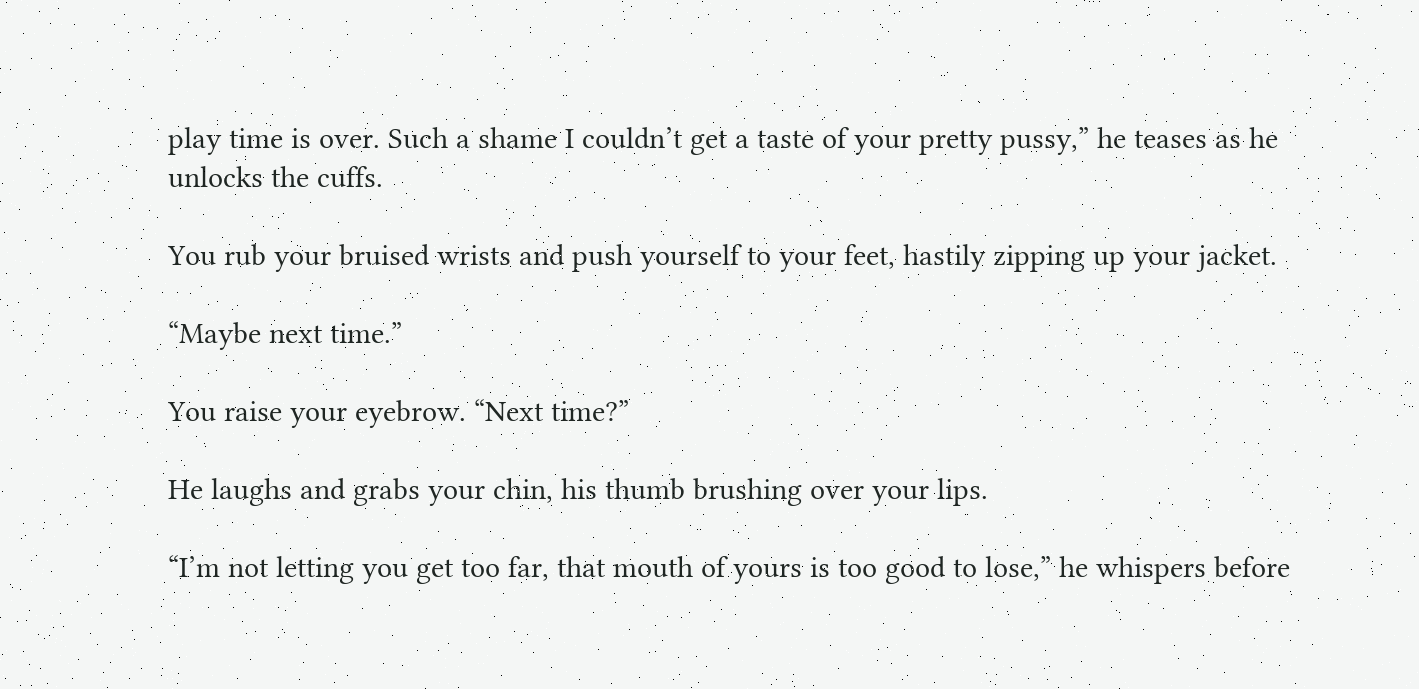play time is over. Such a shame I couldn’t get a taste of your pretty pussy,” he teases as he unlocks the cuffs.

You rub your bruised wrists and push yourself to your feet, hastily zipping up your jacket.

“Maybe next time.”

You raise your eyebrow. “Next time?”

He laughs and grabs your chin, his thumb brushing over your lips.

“I’m not letting you get too far, that mouth of yours is too good to lose,” he whispers before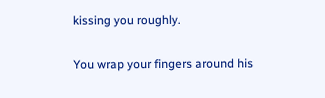kissing you roughly.

You wrap your fingers around his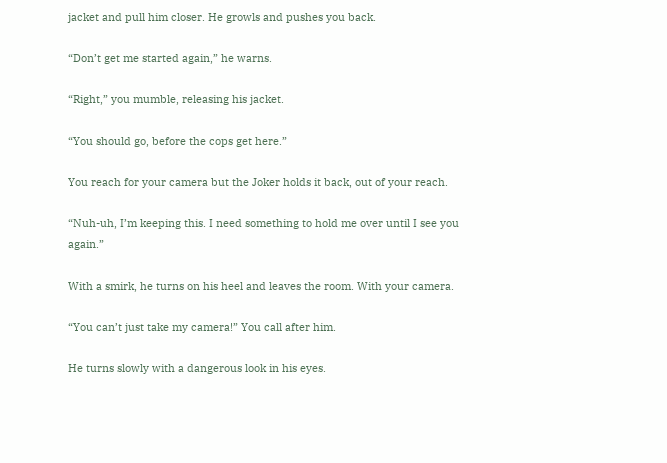jacket and pull him closer. He growls and pushes you back.

“Don’t get me started again,” he warns.

“Right,” you mumble, releasing his jacket.

“You should go, before the cops get here.”

You reach for your camera but the Joker holds it back, out of your reach.

“Nuh-uh, I’m keeping this. I need something to hold me over until I see you again.”

With a smirk, he turns on his heel and leaves the room. With your camera.

“You can’t just take my camera!” You call after him.

He turns slowly with a dangerous look in his eyes.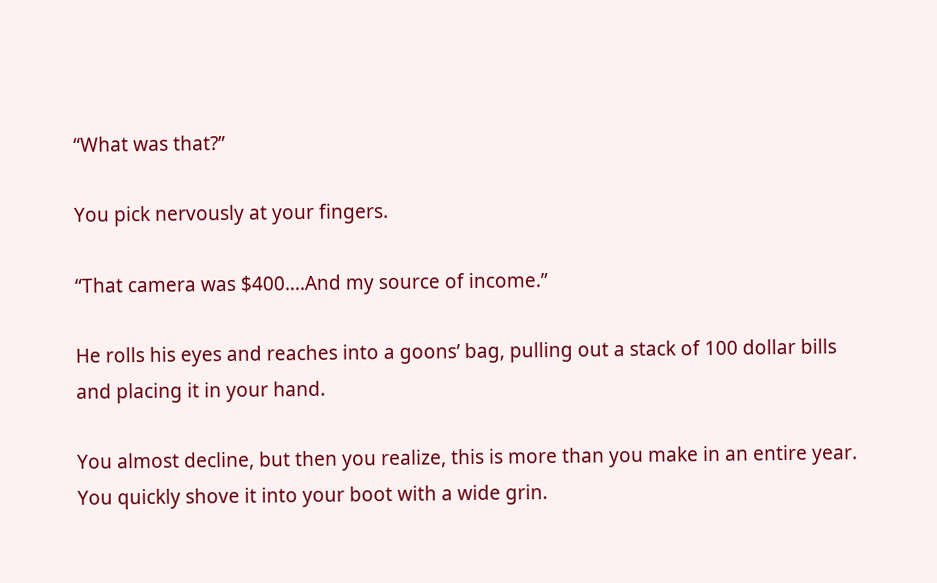“What was that?”

You pick nervously at your fingers.

“That camera was $400….And my source of income.”

He rolls his eyes and reaches into a goons’ bag, pulling out a stack of 100 dollar bills and placing it in your hand.

You almost decline, but then you realize, this is more than you make in an entire year. You quickly shove it into your boot with a wide grin.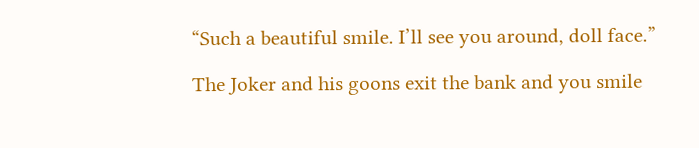“Such a beautiful smile. I’ll see you around, doll face.”

The Joker and his goons exit the bank and you smile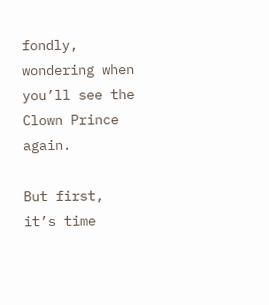fondly, wondering when you’ll see the Clown Prince again.

But first, it’s time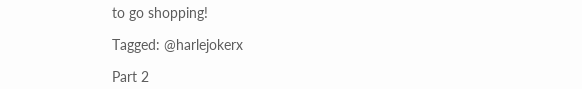to go shopping!

Tagged: @harlejokerx

Part 2